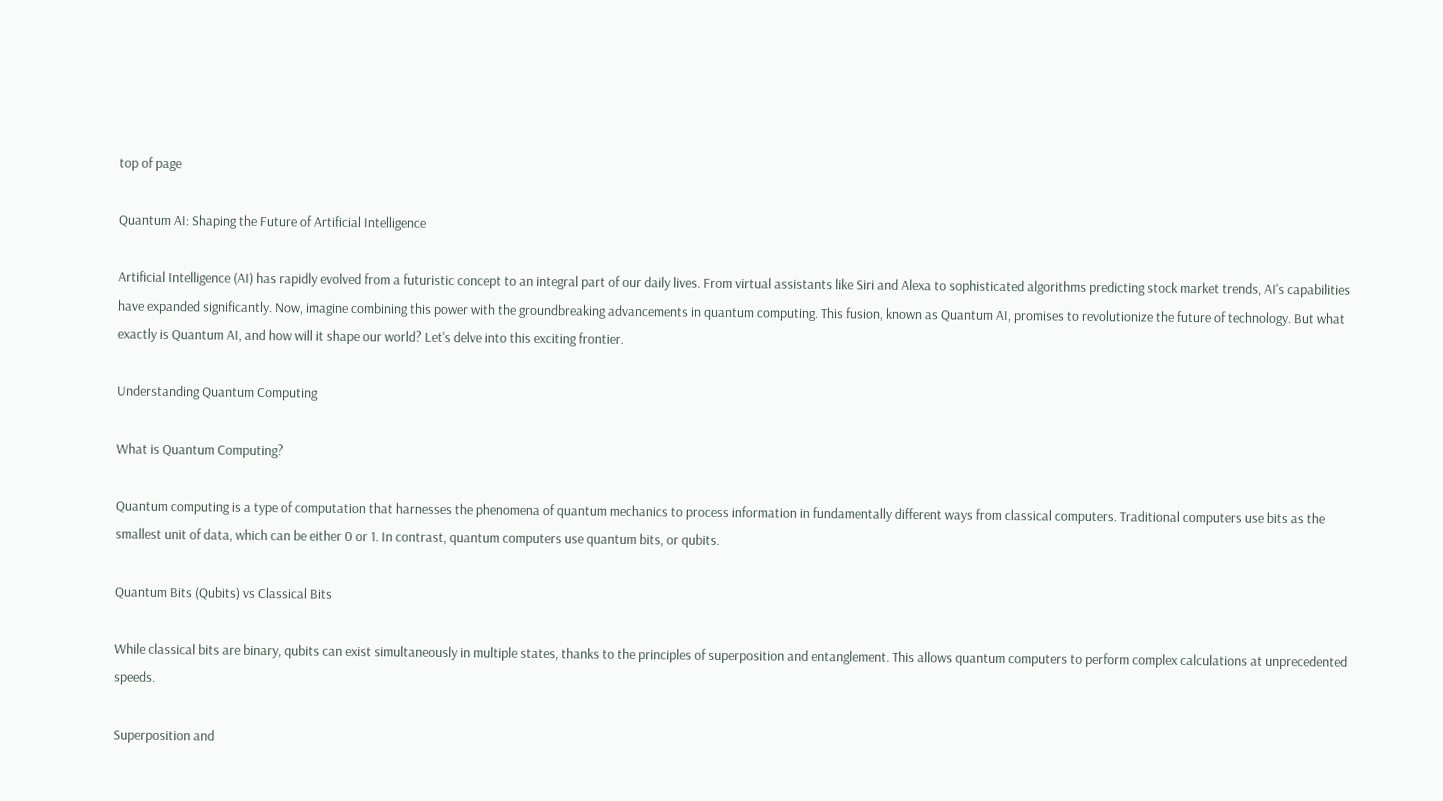top of page

Quantum AI: Shaping the Future of Artificial Intelligence

Artificial Intelligence (AI) has rapidly evolved from a futuristic concept to an integral part of our daily lives. From virtual assistants like Siri and Alexa to sophisticated algorithms predicting stock market trends, AI's capabilities have expanded significantly. Now, imagine combining this power with the groundbreaking advancements in quantum computing. This fusion, known as Quantum AI, promises to revolutionize the future of technology. But what exactly is Quantum AI, and how will it shape our world? Let's delve into this exciting frontier.

Understanding Quantum Computing

What is Quantum Computing?

Quantum computing is a type of computation that harnesses the phenomena of quantum mechanics to process information in fundamentally different ways from classical computers. Traditional computers use bits as the smallest unit of data, which can be either 0 or 1. In contrast, quantum computers use quantum bits, or qubits.

Quantum Bits (Qubits) vs Classical Bits

While classical bits are binary, qubits can exist simultaneously in multiple states, thanks to the principles of superposition and entanglement. This allows quantum computers to perform complex calculations at unprecedented speeds.

Superposition and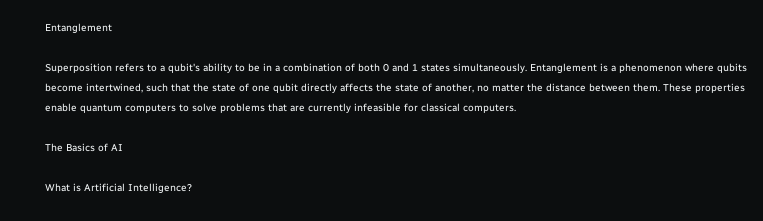Entanglement

Superposition refers to a qubit's ability to be in a combination of both 0 and 1 states simultaneously. Entanglement is a phenomenon where qubits become intertwined, such that the state of one qubit directly affects the state of another, no matter the distance between them. These properties enable quantum computers to solve problems that are currently infeasible for classical computers.

The Basics of AI

What is Artificial Intelligence?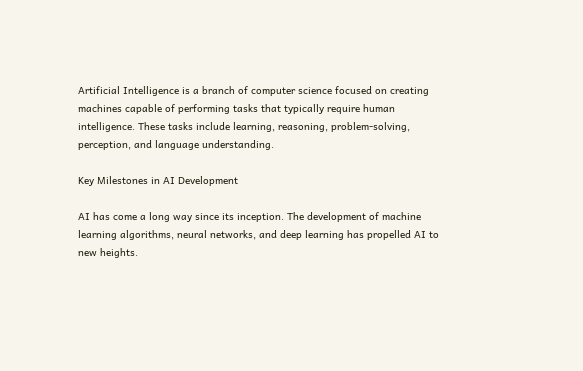Artificial Intelligence is a branch of computer science focused on creating machines capable of performing tasks that typically require human intelligence. These tasks include learning, reasoning, problem-solving, perception, and language understanding.

Key Milestones in AI Development

AI has come a long way since its inception. The development of machine learning algorithms, neural networks, and deep learning has propelled AI to new heights.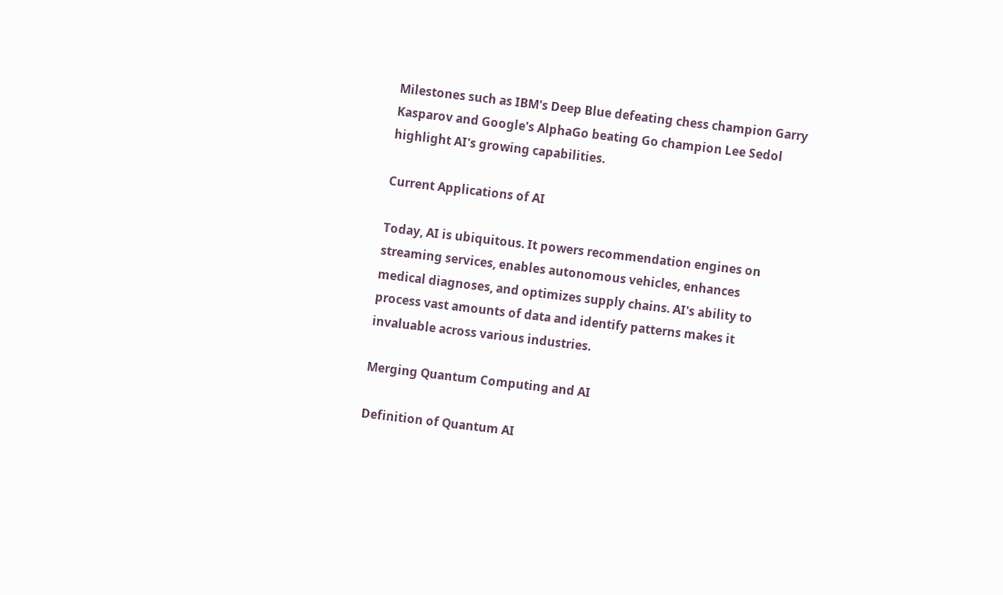Milestones such as IBM's Deep Blue defeating chess champion Garry Kasparov and Google's AlphaGo beating Go champion Lee Sedol highlight AI's growing capabilities.

Current Applications of AI

Today, AI is ubiquitous. It powers recommendation engines on streaming services, enables autonomous vehicles, enhances medical diagnoses, and optimizes supply chains. AI's ability to process vast amounts of data and identify patterns makes it invaluable across various industries.

Merging Quantum Computing and AI

Definition of Quantum AI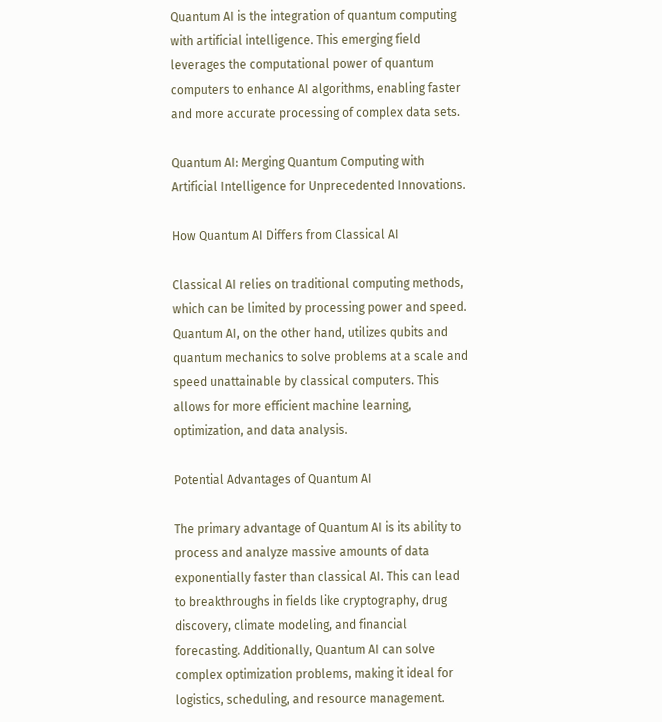Quantum AI is the integration of quantum computing with artificial intelligence. This emerging field leverages the computational power of quantum computers to enhance AI algorithms, enabling faster and more accurate processing of complex data sets.

Quantum AI: Merging Quantum Computing with Artificial Intelligence for Unprecedented Innovations.

How Quantum AI Differs from Classical AI

Classical AI relies on traditional computing methods, which can be limited by processing power and speed. Quantum AI, on the other hand, utilizes qubits and quantum mechanics to solve problems at a scale and speed unattainable by classical computers. This allows for more efficient machine learning, optimization, and data analysis.

Potential Advantages of Quantum AI

The primary advantage of Quantum AI is its ability to process and analyze massive amounts of data exponentially faster than classical AI. This can lead to breakthroughs in fields like cryptography, drug discovery, climate modeling, and financial forecasting. Additionally, Quantum AI can solve complex optimization problems, making it ideal for logistics, scheduling, and resource management.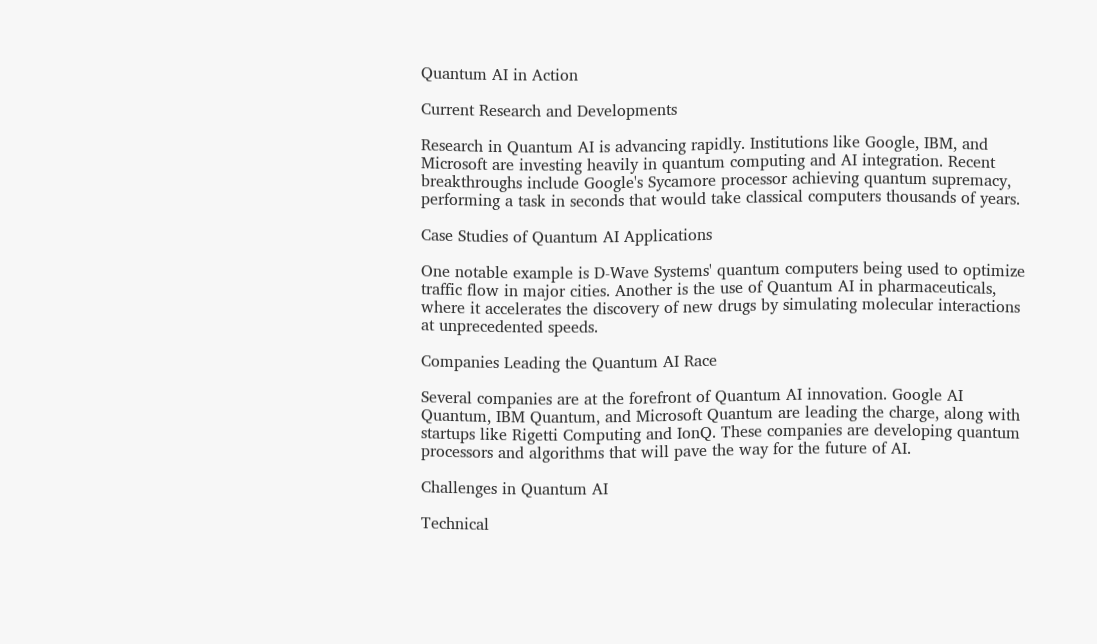Quantum AI in Action

Current Research and Developments

Research in Quantum AI is advancing rapidly. Institutions like Google, IBM, and Microsoft are investing heavily in quantum computing and AI integration. Recent breakthroughs include Google's Sycamore processor achieving quantum supremacy, performing a task in seconds that would take classical computers thousands of years.

Case Studies of Quantum AI Applications

One notable example is D-Wave Systems' quantum computers being used to optimize traffic flow in major cities. Another is the use of Quantum AI in pharmaceuticals, where it accelerates the discovery of new drugs by simulating molecular interactions at unprecedented speeds.

Companies Leading the Quantum AI Race

Several companies are at the forefront of Quantum AI innovation. Google AI Quantum, IBM Quantum, and Microsoft Quantum are leading the charge, along with startups like Rigetti Computing and IonQ. These companies are developing quantum processors and algorithms that will pave the way for the future of AI.

Challenges in Quantum AI

Technical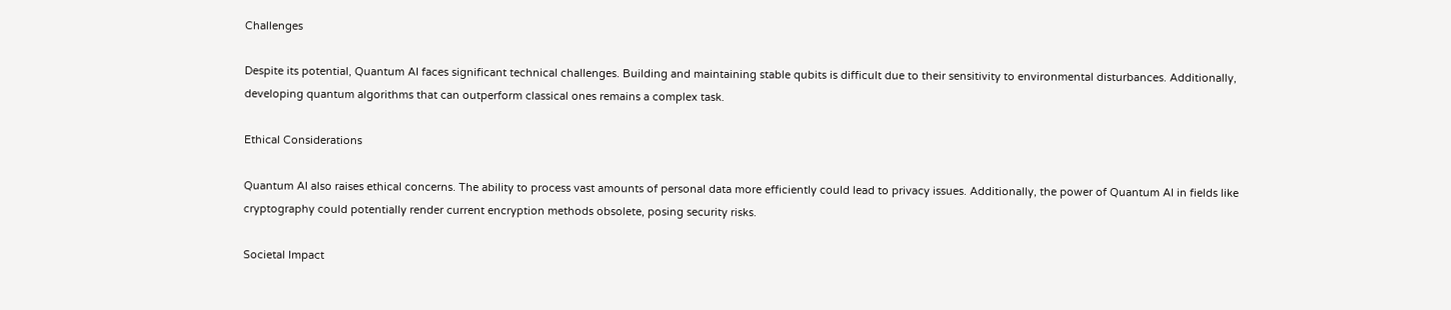Challenges

Despite its potential, Quantum AI faces significant technical challenges. Building and maintaining stable qubits is difficult due to their sensitivity to environmental disturbances. Additionally, developing quantum algorithms that can outperform classical ones remains a complex task.

Ethical Considerations

Quantum AI also raises ethical concerns. The ability to process vast amounts of personal data more efficiently could lead to privacy issues. Additionally, the power of Quantum AI in fields like cryptography could potentially render current encryption methods obsolete, posing security risks.

Societal Impact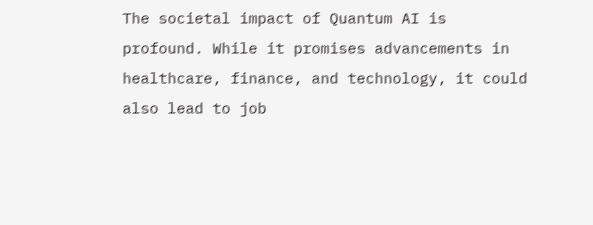The societal impact of Quantum AI is profound. While it promises advancements in healthcare, finance, and technology, it could also lead to job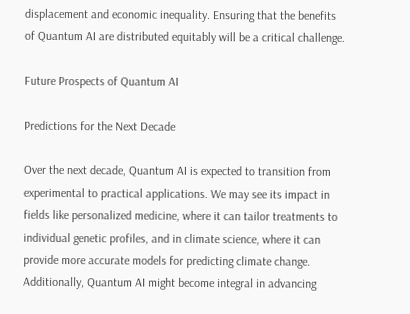displacement and economic inequality. Ensuring that the benefits of Quantum AI are distributed equitably will be a critical challenge.

Future Prospects of Quantum AI

Predictions for the Next Decade

Over the next decade, Quantum AI is expected to transition from experimental to practical applications. We may see its impact in fields like personalized medicine, where it can tailor treatments to individual genetic profiles, and in climate science, where it can provide more accurate models for predicting climate change. Additionally, Quantum AI might become integral in advancing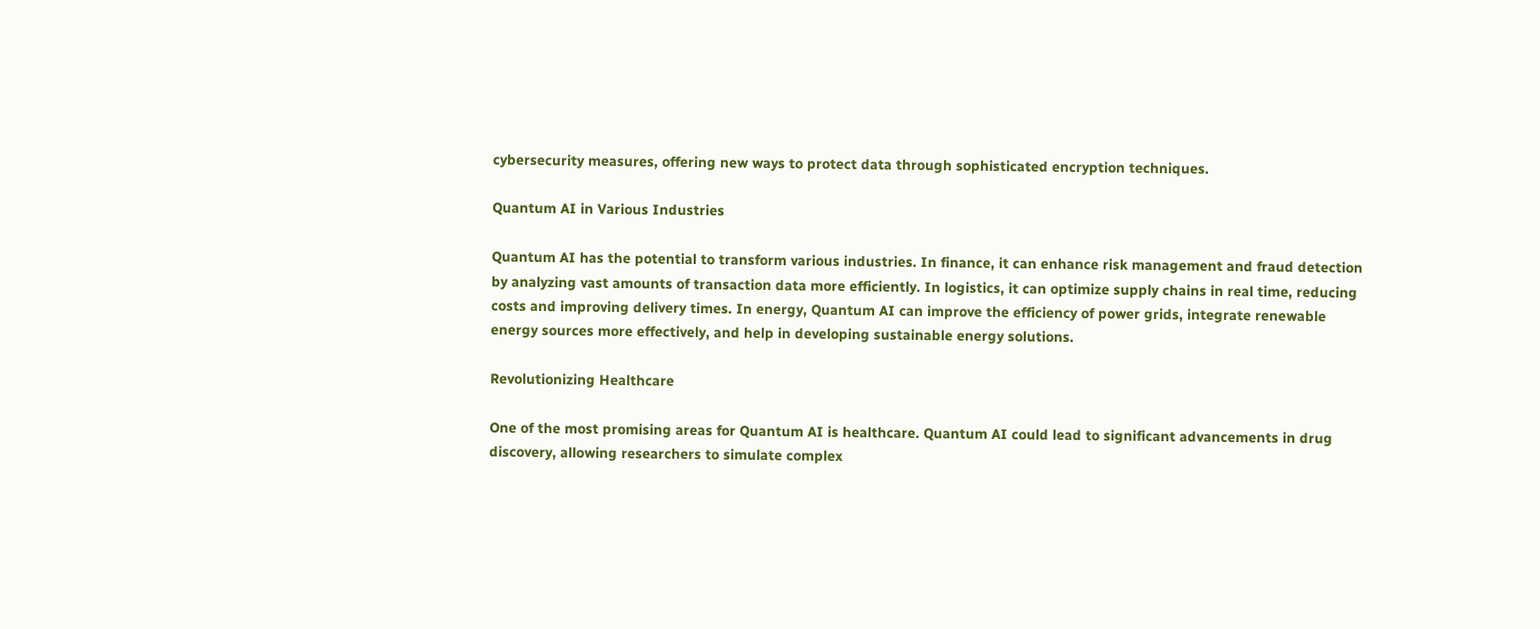cybersecurity measures, offering new ways to protect data through sophisticated encryption techniques.

Quantum AI in Various Industries

Quantum AI has the potential to transform various industries. In finance, it can enhance risk management and fraud detection by analyzing vast amounts of transaction data more efficiently. In logistics, it can optimize supply chains in real time, reducing costs and improving delivery times. In energy, Quantum AI can improve the efficiency of power grids, integrate renewable energy sources more effectively, and help in developing sustainable energy solutions.

Revolutionizing Healthcare

One of the most promising areas for Quantum AI is healthcare. Quantum AI could lead to significant advancements in drug discovery, allowing researchers to simulate complex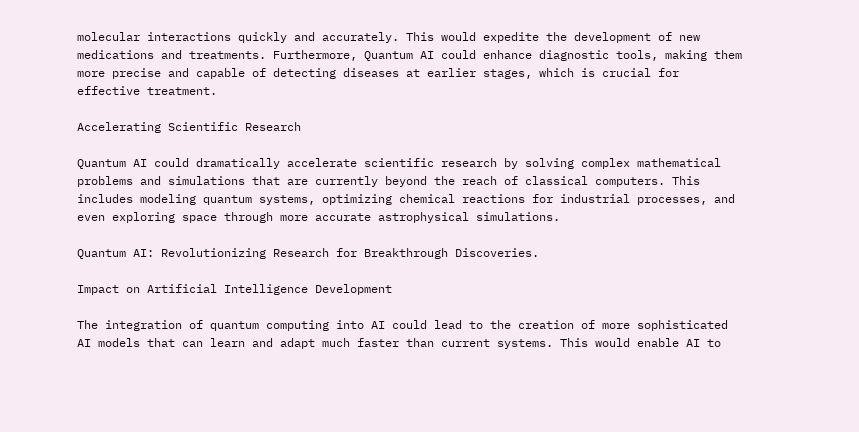molecular interactions quickly and accurately. This would expedite the development of new medications and treatments. Furthermore, Quantum AI could enhance diagnostic tools, making them more precise and capable of detecting diseases at earlier stages, which is crucial for effective treatment.

Accelerating Scientific Research

Quantum AI could dramatically accelerate scientific research by solving complex mathematical problems and simulations that are currently beyond the reach of classical computers. This includes modeling quantum systems, optimizing chemical reactions for industrial processes, and even exploring space through more accurate astrophysical simulations.

Quantum AI: Revolutionizing Research for Breakthrough Discoveries.

Impact on Artificial Intelligence Development

The integration of quantum computing into AI could lead to the creation of more sophisticated AI models that can learn and adapt much faster than current systems. This would enable AI to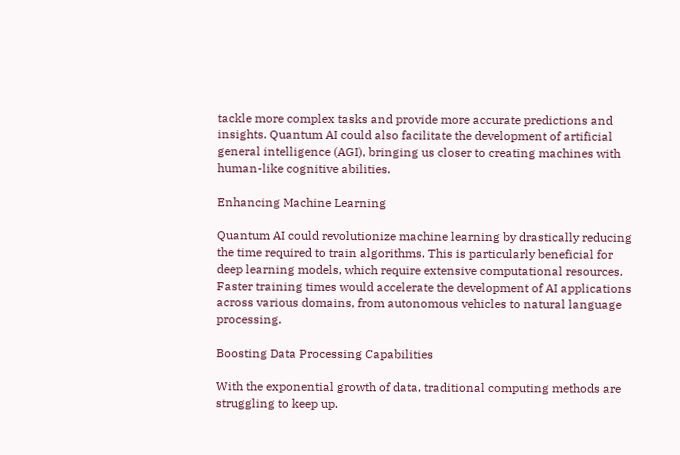tackle more complex tasks and provide more accurate predictions and insights. Quantum AI could also facilitate the development of artificial general intelligence (AGI), bringing us closer to creating machines with human-like cognitive abilities.

Enhancing Machine Learning

Quantum AI could revolutionize machine learning by drastically reducing the time required to train algorithms. This is particularly beneficial for deep learning models, which require extensive computational resources. Faster training times would accelerate the development of AI applications across various domains, from autonomous vehicles to natural language processing.

Boosting Data Processing Capabilities

With the exponential growth of data, traditional computing methods are struggling to keep up.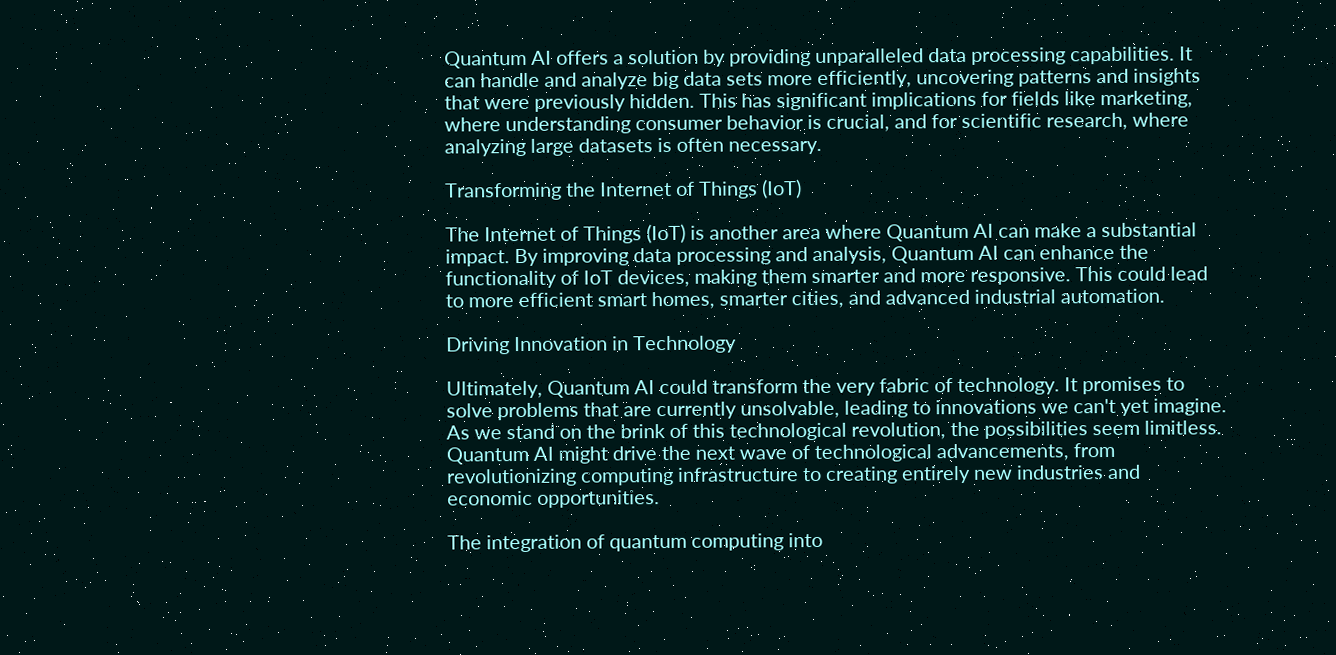Quantum AI offers a solution by providing unparalleled data processing capabilities. It can handle and analyze big data sets more efficiently, uncovering patterns and insights that were previously hidden. This has significant implications for fields like marketing, where understanding consumer behavior is crucial, and for scientific research, where analyzing large datasets is often necessary.

Transforming the Internet of Things (IoT)

The Internet of Things (IoT) is another area where Quantum AI can make a substantial impact. By improving data processing and analysis, Quantum AI can enhance the functionality of IoT devices, making them smarter and more responsive. This could lead to more efficient smart homes, smarter cities, and advanced industrial automation.

Driving Innovation in Technology

Ultimately, Quantum AI could transform the very fabric of technology. It promises to solve problems that are currently unsolvable, leading to innovations we can't yet imagine. As we stand on the brink of this technological revolution, the possibilities seem limitless. Quantum AI might drive the next wave of technological advancements, from revolutionizing computing infrastructure to creating entirely new industries and economic opportunities.

The integration of quantum computing into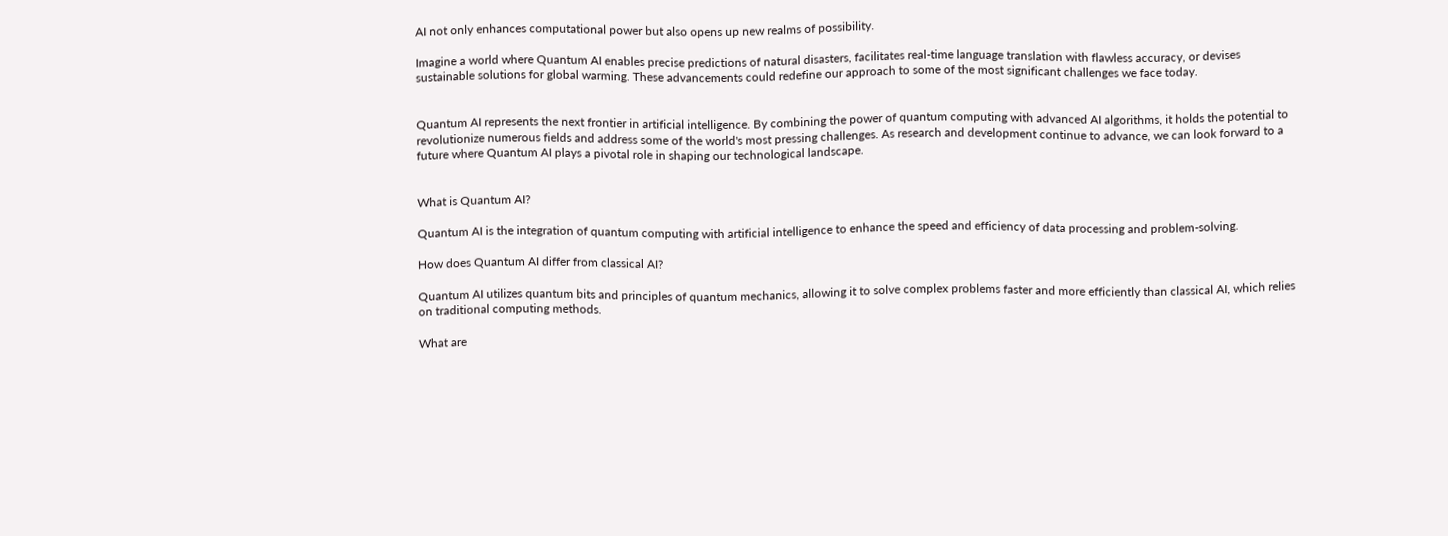AI not only enhances computational power but also opens up new realms of possibility.

Imagine a world where Quantum AI enables precise predictions of natural disasters, facilitates real-time language translation with flawless accuracy, or devises sustainable solutions for global warming. These advancements could redefine our approach to some of the most significant challenges we face today.


Quantum AI represents the next frontier in artificial intelligence. By combining the power of quantum computing with advanced AI algorithms, it holds the potential to revolutionize numerous fields and address some of the world's most pressing challenges. As research and development continue to advance, we can look forward to a future where Quantum AI plays a pivotal role in shaping our technological landscape.


What is Quantum AI?

Quantum AI is the integration of quantum computing with artificial intelligence to enhance the speed and efficiency of data processing and problem-solving.

How does Quantum AI differ from classical AI?

Quantum AI utilizes quantum bits and principles of quantum mechanics, allowing it to solve complex problems faster and more efficiently than classical AI, which relies on traditional computing methods.

What are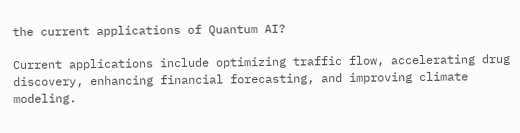the current applications of Quantum AI?

Current applications include optimizing traffic flow, accelerating drug discovery, enhancing financial forecasting, and improving climate modeling.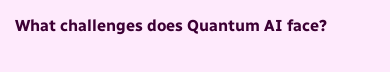What challenges does Quantum AI face?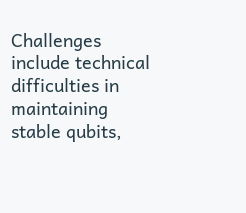Challenges include technical difficulties in maintaining stable qubits,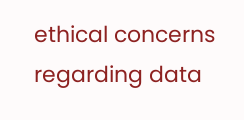ethical concerns regarding data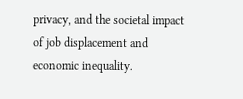privacy, and the societal impact of job displacement and economic inequality.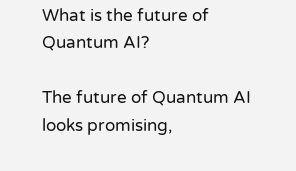What is the future of Quantum AI?

The future of Quantum AI looks promising,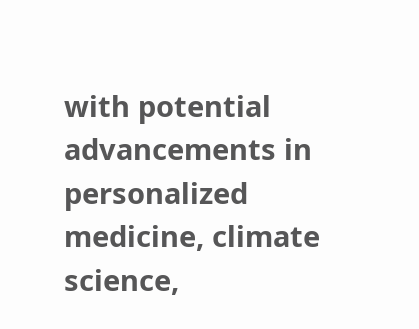with potential advancements in personalized medicine, climate science,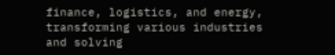finance, logistics, and energy, transforming various industries and solving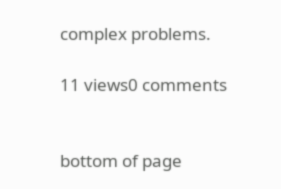complex problems.

11 views0 comments


bottom of page